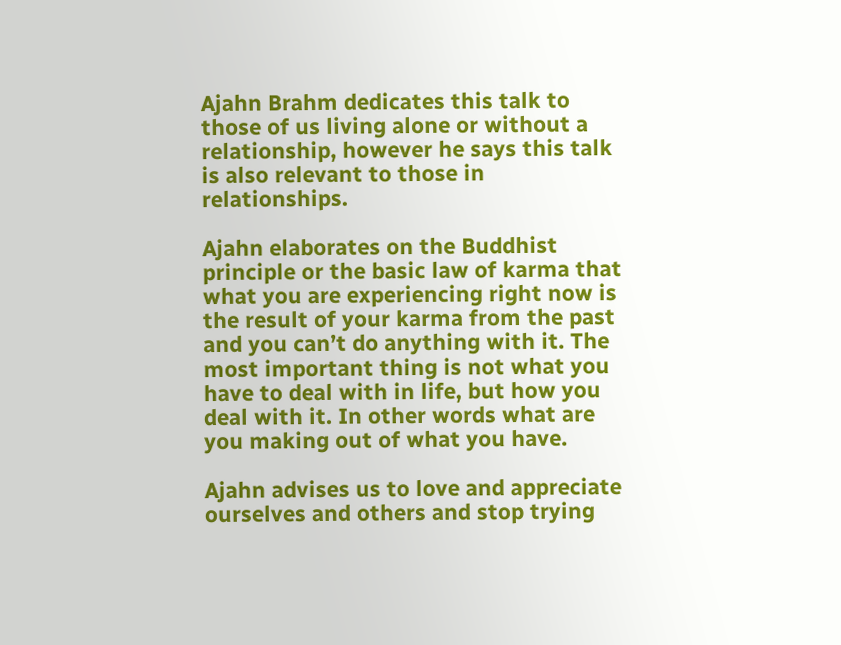Ajahn Brahm dedicates this talk to those of us living alone or without a relationship, however he says this talk is also relevant to those in relationships.

Ajahn elaborates on the Buddhist principle or the basic law of karma that what you are experiencing right now is the result of your karma from the past and you can’t do anything with it. The most important thing is not what you have to deal with in life, but how you deal with it. In other words what are you making out of what you have.

Ajahn advises us to love and appreciate ourselves and others and stop trying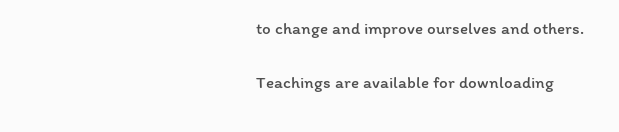to change and improve ourselves and others.

Teachings are available for downloading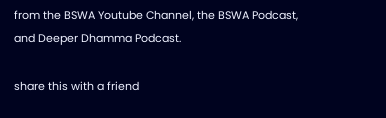from the BSWA Youtube Channel, the BSWA Podcast, and Deeper Dhamma Podcast.

share this with a friend